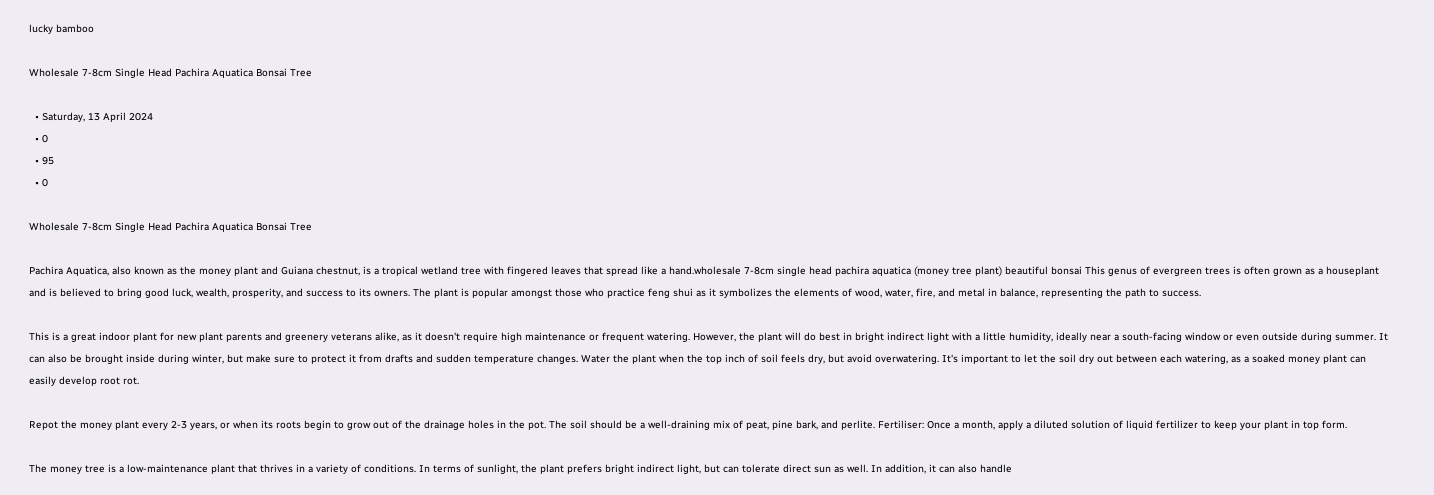lucky bamboo

Wholesale 7-8cm Single Head Pachira Aquatica Bonsai Tree

  • Saturday, 13 April 2024
  • 0
  • 95
  • 0

Wholesale 7-8cm Single Head Pachira Aquatica Bonsai Tree

Pachira Aquatica, also known as the money plant and Guiana chestnut, is a tropical wetland tree with fingered leaves that spread like a hand.wholesale 7-8cm single head pachira aquatica (money tree plant) beautiful bonsai This genus of evergreen trees is often grown as a houseplant and is believed to bring good luck, wealth, prosperity, and success to its owners. The plant is popular amongst those who practice feng shui as it symbolizes the elements of wood, water, fire, and metal in balance, representing the path to success.

This is a great indoor plant for new plant parents and greenery veterans alike, as it doesn't require high maintenance or frequent watering. However, the plant will do best in bright indirect light with a little humidity, ideally near a south-facing window or even outside during summer. It can also be brought inside during winter, but make sure to protect it from drafts and sudden temperature changes. Water the plant when the top inch of soil feels dry, but avoid overwatering. It's important to let the soil dry out between each watering, as a soaked money plant can easily develop root rot.

Repot the money plant every 2-3 years, or when its roots begin to grow out of the drainage holes in the pot. The soil should be a well-draining mix of peat, pine bark, and perlite. Fertiliser: Once a month, apply a diluted solution of liquid fertilizer to keep your plant in top form.

The money tree is a low-maintenance plant that thrives in a variety of conditions. In terms of sunlight, the plant prefers bright indirect light, but can tolerate direct sun as well. In addition, it can also handle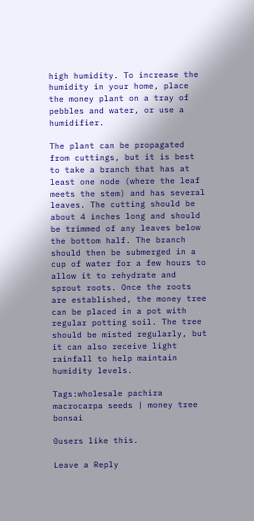high humidity. To increase the humidity in your home, place the money plant on a tray of pebbles and water, or use a humidifier.

The plant can be propagated from cuttings, but it is best to take a branch that has at least one node (where the leaf meets the stem) and has several leaves. The cutting should be about 4 inches long and should be trimmed of any leaves below the bottom half. The branch should then be submerged in a cup of water for a few hours to allow it to rehydrate and sprout roots. Once the roots are established, the money tree can be placed in a pot with regular potting soil. The tree should be misted regularly, but it can also receive light rainfall to help maintain humidity levels.

Tags:wholesale pachira macrocarpa seeds | money tree bonsai

0users like this.

Leave a Reply